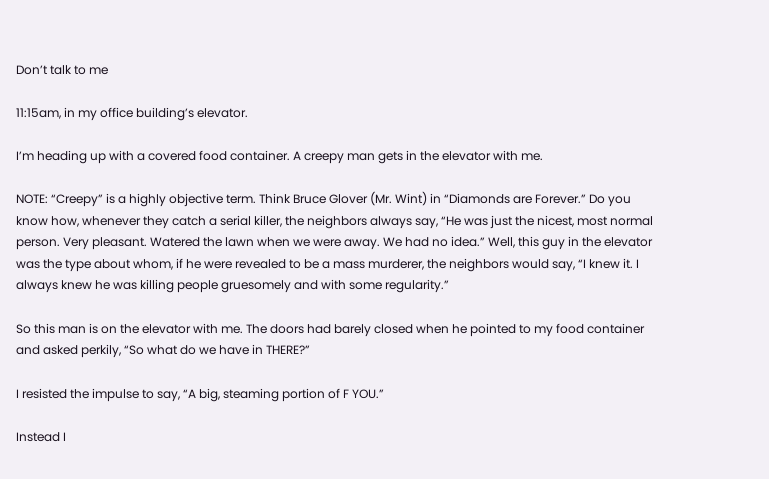Don’t talk to me

11:15am, in my office building’s elevator.

I’m heading up with a covered food container. A creepy man gets in the elevator with me.

NOTE: “Creepy” is a highly objective term. Think Bruce Glover (Mr. Wint) in “Diamonds are Forever.” Do you know how, whenever they catch a serial killer, the neighbors always say, “He was just the nicest, most normal person. Very pleasant. Watered the lawn when we were away. We had no idea.” Well, this guy in the elevator was the type about whom, if he were revealed to be a mass murderer, the neighbors would say, “I knew it. I always knew he was killing people gruesomely and with some regularity.”

So this man is on the elevator with me. The doors had barely closed when he pointed to my food container and asked perkily, “So what do we have in THERE?”

I resisted the impulse to say, “A big, steaming portion of F YOU.”

Instead I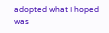adopted what I hoped was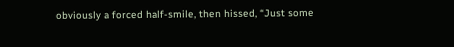obviously a forced half-smile, then hissed, “Just some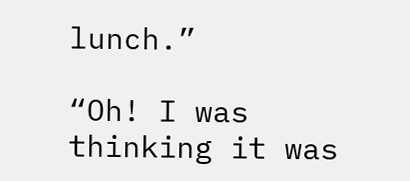lunch.”

“Oh! I was thinking it was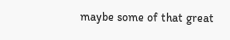maybe some of that great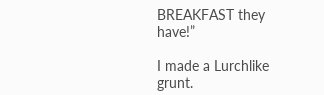BREAKFAST they have!”

I made a Lurchlike grunt.